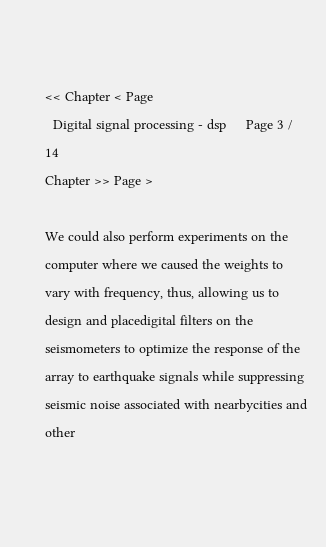<< Chapter < Page
  Digital signal processing - dsp     Page 3 / 14
Chapter >> Page >

We could also perform experiments on the computer where we caused the weights to vary with frequency, thus, allowing us to design and placedigital filters on the seismometers to optimize the response of the array to earthquake signals while suppressing seismic noise associated with nearbycities and other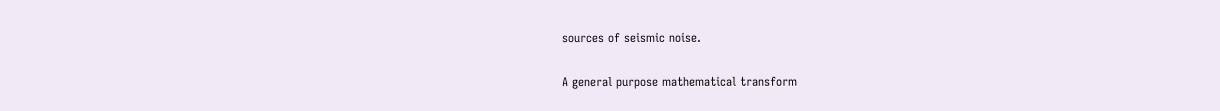sources of seismic noise.

A general purpose mathematical transform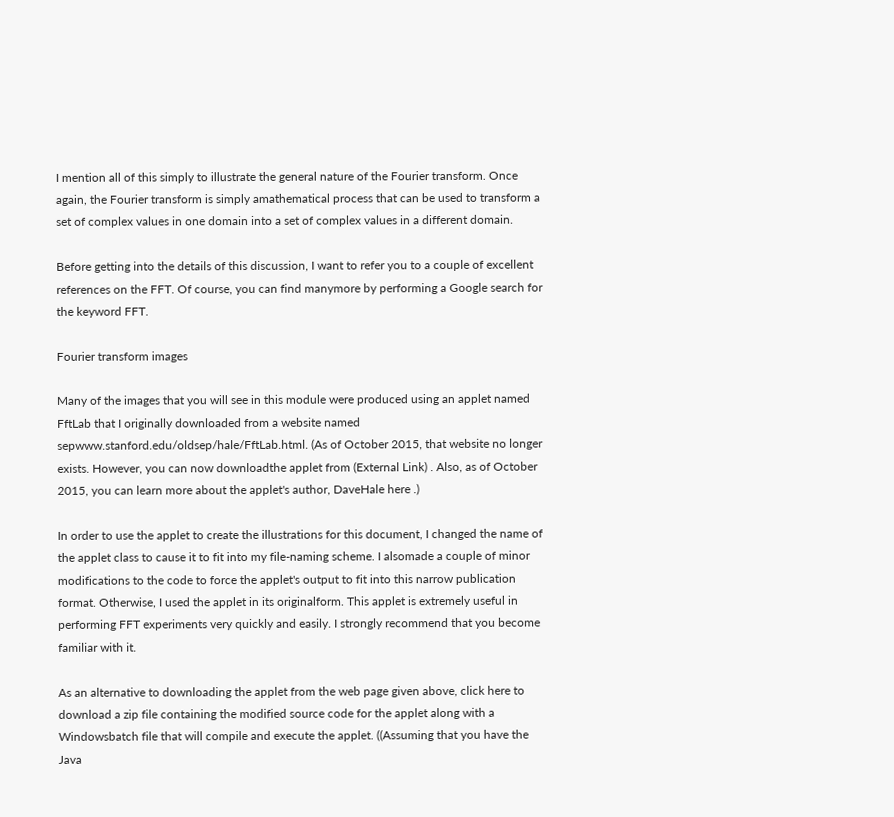I mention all of this simply to illustrate the general nature of the Fourier transform. Once again, the Fourier transform is simply amathematical process that can be used to transform a set of complex values in one domain into a set of complex values in a different domain.

Before getting into the details of this discussion, I want to refer you to a couple of excellent references on the FFT. Of course, you can find manymore by performing a Google search for the keyword FFT.

Fourier transform images

Many of the images that you will see in this module were produced using an applet named FftLab that I originally downloaded from a website named sepwww.stanford.edu/oldsep/hale/FftLab.html. (As of October 2015, that website no longer exists. However, you can now downloadthe applet from (External Link) . Also, as of October 2015, you can learn more about the applet's author, DaveHale here .)

In order to use the applet to create the illustrations for this document, I changed the name of the applet class to cause it to fit into my file-naming scheme. I alsomade a couple of minor modifications to the code to force the applet's output to fit into this narrow publication format. Otherwise, I used the applet in its originalform. This applet is extremely useful in performing FFT experiments very quickly and easily. I strongly recommend that you become familiar with it.

As an alternative to downloading the applet from the web page given above, click here to download a zip file containing the modified source code for the applet along with a Windowsbatch file that will compile and execute the applet. ((Assuming that you have the Java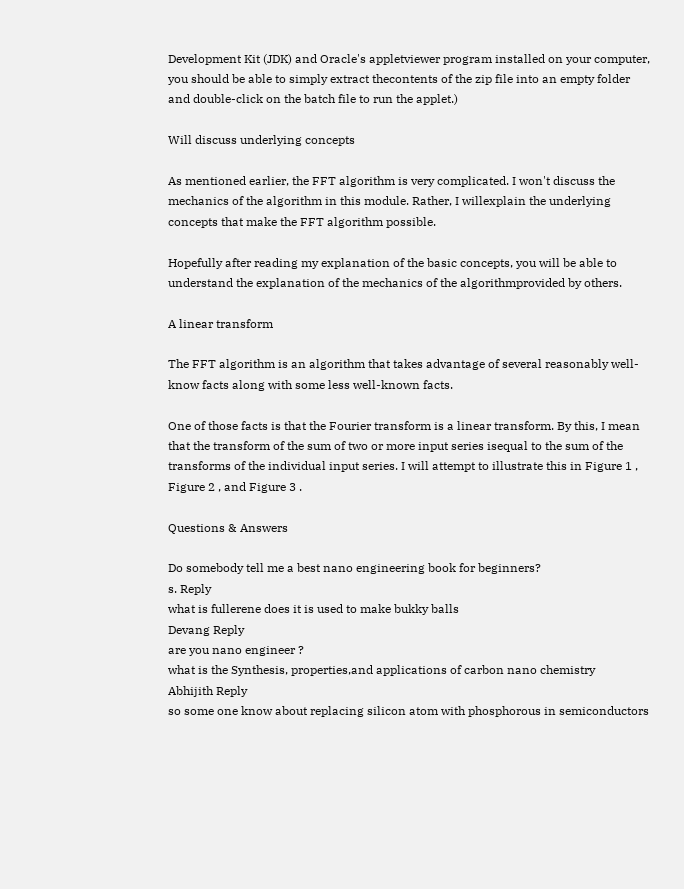Development Kit (JDK) and Oracle's appletviewer program installed on your computer, you should be able to simply extract thecontents of the zip file into an empty folder and double-click on the batch file to run the applet.)

Will discuss underlying concepts

As mentioned earlier, the FFT algorithm is very complicated. I won't discuss the mechanics of the algorithm in this module. Rather, I willexplain the underlying concepts that make the FFT algorithm possible.

Hopefully after reading my explanation of the basic concepts, you will be able to understand the explanation of the mechanics of the algorithmprovided by others.

A linear transform

The FFT algorithm is an algorithm that takes advantage of several reasonably well-know facts along with some less well-known facts.

One of those facts is that the Fourier transform is a linear transform. By this, I mean that the transform of the sum of two or more input series isequal to the sum of the transforms of the individual input series. I will attempt to illustrate this in Figure 1 , Figure 2 , and Figure 3 .

Questions & Answers

Do somebody tell me a best nano engineering book for beginners?
s. Reply
what is fullerene does it is used to make bukky balls
Devang Reply
are you nano engineer ?
what is the Synthesis, properties,and applications of carbon nano chemistry
Abhijith Reply
so some one know about replacing silicon atom with phosphorous in semiconductors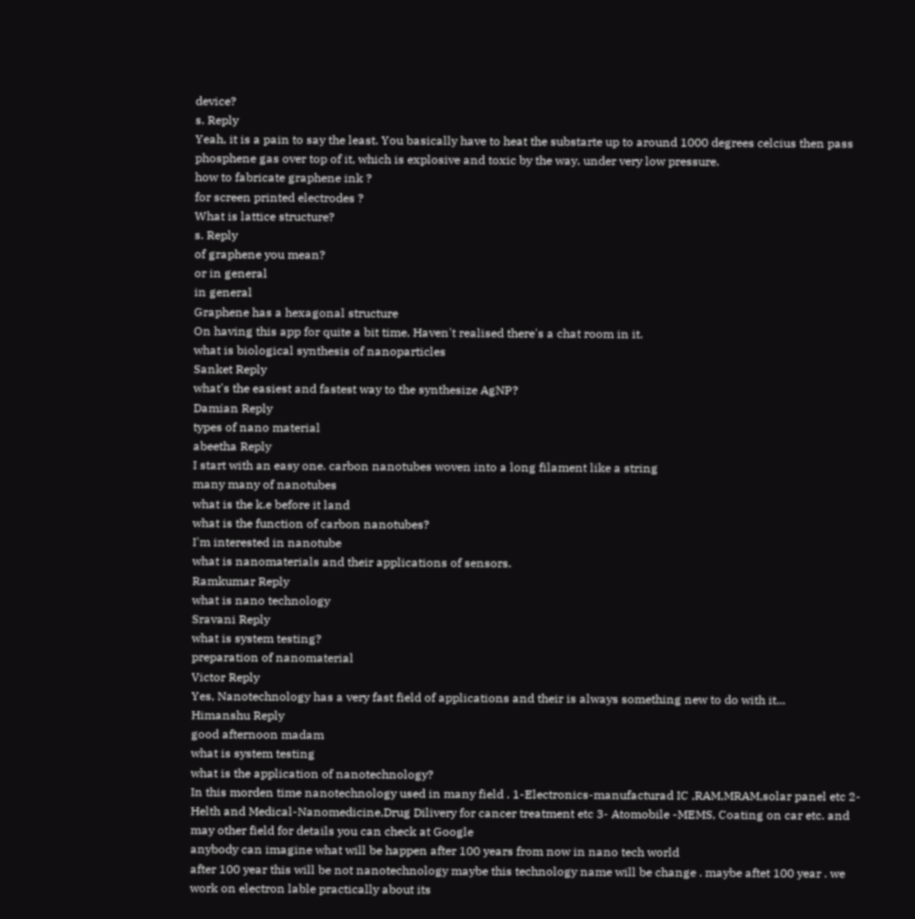device?
s. Reply
Yeah, it is a pain to say the least. You basically have to heat the substarte up to around 1000 degrees celcius then pass phosphene gas over top of it, which is explosive and toxic by the way, under very low pressure.
how to fabricate graphene ink ?
for screen printed electrodes ?
What is lattice structure?
s. Reply
of graphene you mean?
or in general
in general
Graphene has a hexagonal structure
On having this app for quite a bit time, Haven't realised there's a chat room in it.
what is biological synthesis of nanoparticles
Sanket Reply
what's the easiest and fastest way to the synthesize AgNP?
Damian Reply
types of nano material
abeetha Reply
I start with an easy one. carbon nanotubes woven into a long filament like a string
many many of nanotubes
what is the k.e before it land
what is the function of carbon nanotubes?
I'm interested in nanotube
what is nanomaterials and their applications of sensors.
Ramkumar Reply
what is nano technology
Sravani Reply
what is system testing?
preparation of nanomaterial
Victor Reply
Yes, Nanotechnology has a very fast field of applications and their is always something new to do with it...
Himanshu Reply
good afternoon madam
what is system testing
what is the application of nanotechnology?
In this morden time nanotechnology used in many field . 1-Electronics-manufacturad IC ,RAM,MRAM,solar panel etc 2-Helth and Medical-Nanomedicine,Drug Dilivery for cancer treatment etc 3- Atomobile -MEMS, Coating on car etc. and may other field for details you can check at Google
anybody can imagine what will be happen after 100 years from now in nano tech world
after 100 year this will be not nanotechnology maybe this technology name will be change . maybe aftet 100 year . we work on electron lable practically about its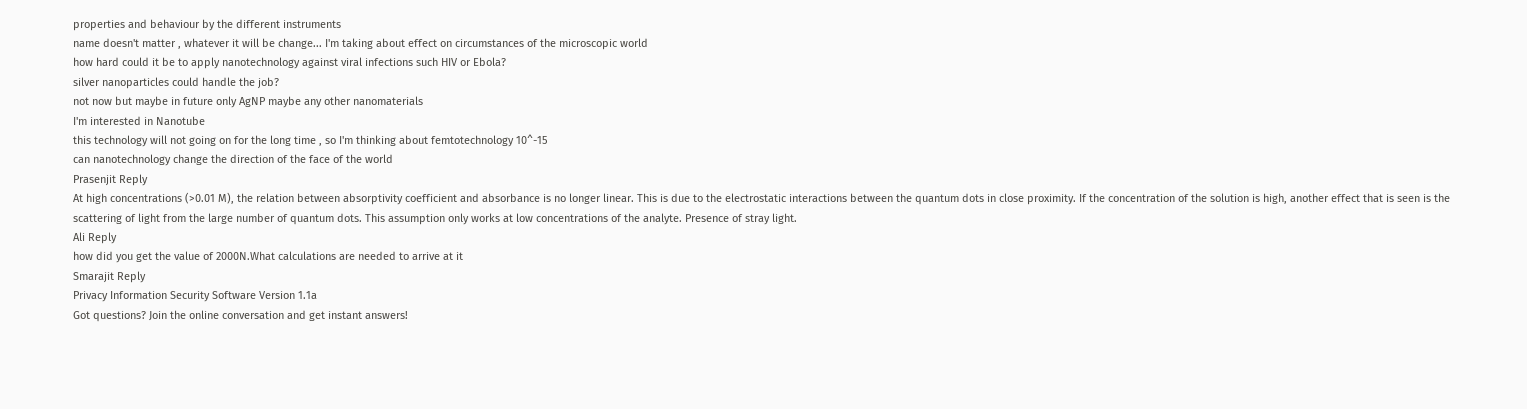properties and behaviour by the different instruments
name doesn't matter , whatever it will be change... I'm taking about effect on circumstances of the microscopic world
how hard could it be to apply nanotechnology against viral infections such HIV or Ebola?
silver nanoparticles could handle the job?
not now but maybe in future only AgNP maybe any other nanomaterials
I'm interested in Nanotube
this technology will not going on for the long time , so I'm thinking about femtotechnology 10^-15
can nanotechnology change the direction of the face of the world
Prasenjit Reply
At high concentrations (>0.01 M), the relation between absorptivity coefficient and absorbance is no longer linear. This is due to the electrostatic interactions between the quantum dots in close proximity. If the concentration of the solution is high, another effect that is seen is the scattering of light from the large number of quantum dots. This assumption only works at low concentrations of the analyte. Presence of stray light.
Ali Reply
how did you get the value of 2000N.What calculations are needed to arrive at it
Smarajit Reply
Privacy Information Security Software Version 1.1a
Got questions? Join the online conversation and get instant answers!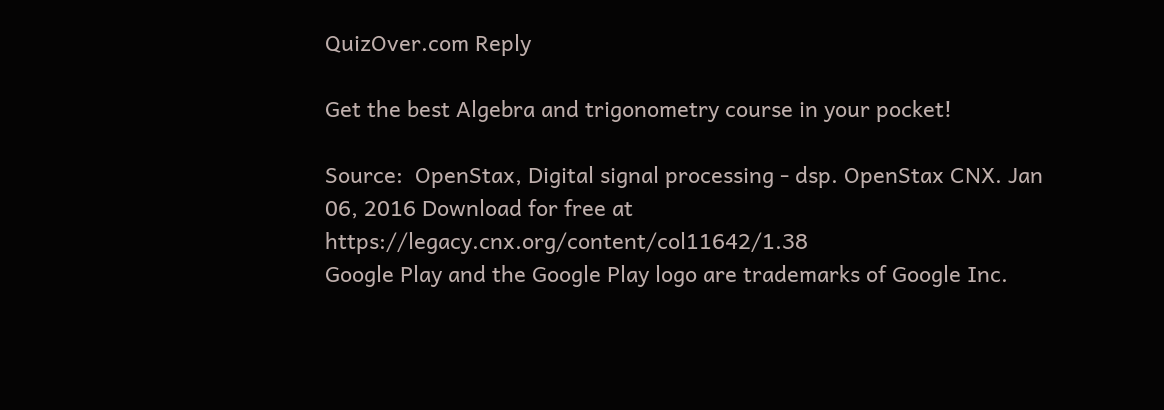QuizOver.com Reply

Get the best Algebra and trigonometry course in your pocket!

Source:  OpenStax, Digital signal processing - dsp. OpenStax CNX. Jan 06, 2016 Download for free at https://legacy.cnx.org/content/col11642/1.38
Google Play and the Google Play logo are trademarks of Google Inc.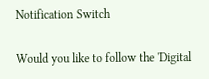Notification Switch

Would you like to follow the 'Digital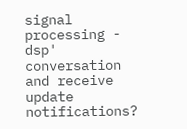signal processing - dsp' conversation and receive update notifications?